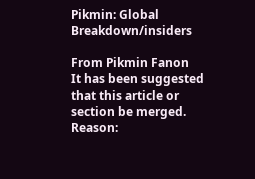Pikmin: Global Breakdown/insiders

From Pikmin Fanon
It has been suggested that this article or section be merged.
Reason: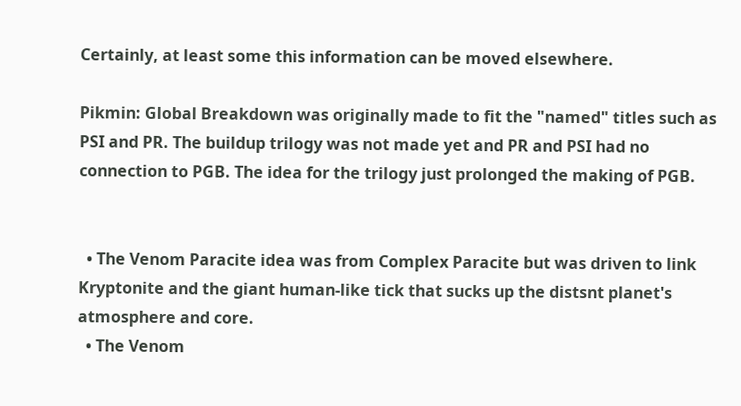Certainly, at least some this information can be moved elsewhere.

Pikmin: Global Breakdown was originally made to fit the "named" titles such as PSI and PR. The buildup trilogy was not made yet and PR and PSI had no connection to PGB. The idea for the trilogy just prolonged the making of PGB.


  • The Venom Paracite idea was from Complex Paracite but was driven to link Kryptonite and the giant human-like tick that sucks up the distsnt planet's atmosphere and core.
  • The Venom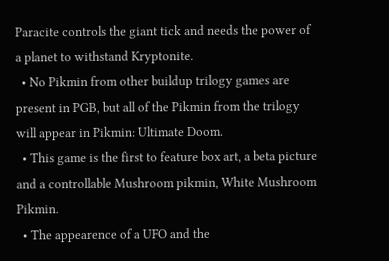Paracite controls the giant tick and needs the power of a planet to withstand Kryptonite.
  • No Pikmin from other buildup trilogy games are present in PGB, but all of the Pikmin from the trilogy will appear in Pikmin: Ultimate Doom.
  • This game is the first to feature box art, a beta picture and a controllable Mushroom pikmin, White Mushroom Pikmin.
  • The appearence of a UFO and the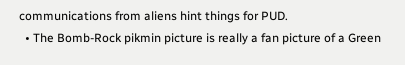communications from aliens hint things for PUD.
  • The Bomb-Rock pikmin picture is really a fan picture of a Green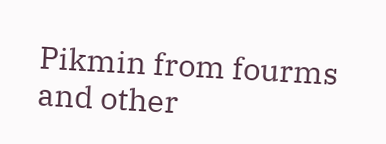Pikmin from fourms and other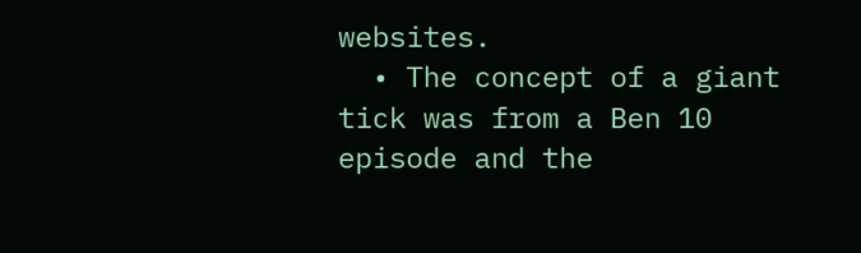websites.
  • The concept of a giant tick was from a Ben 10 episode and the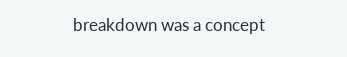breakdown was a concept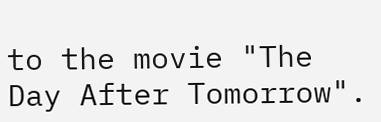to the movie "The Day After Tomorrow".